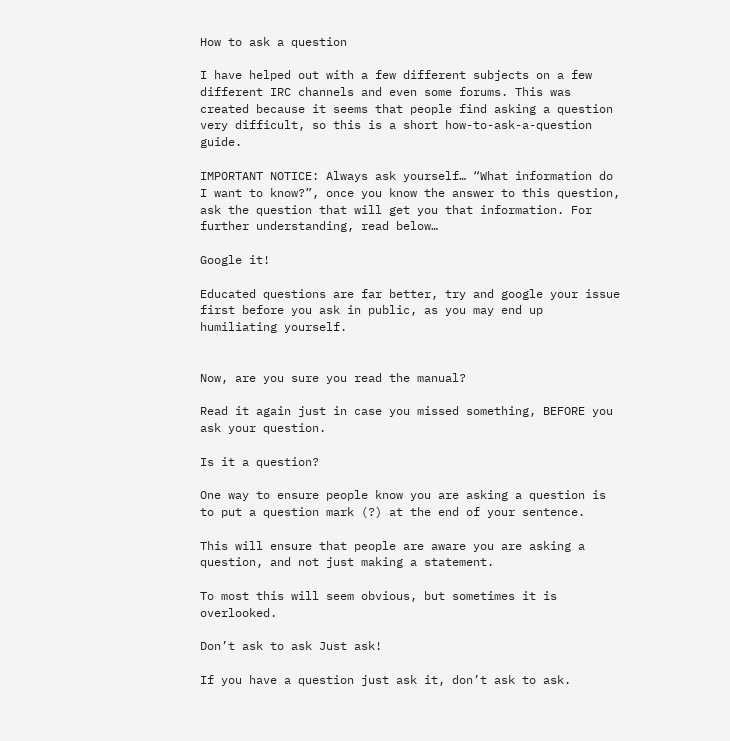How to ask a question

I have helped out with a few different subjects on a few different IRC channels and even some forums. This was created because it seems that people find asking a question very difficult, so this is a short how-to-ask-a-question guide.

IMPORTANT NOTICE: Always ask yourself… “What information do I want to know?”, once you know the answer to this question, ask the question that will get you that information. For further understanding, read below…

Google it!

Educated questions are far better, try and google your issue first before you ask in public, as you may end up humiliating yourself.


Now, are you sure you read the manual?

Read it again just in case you missed something, BEFORE you ask your question.

Is it a question?

One way to ensure people know you are asking a question is to put a question mark (?) at the end of your sentence.

This will ensure that people are aware you are asking a question, and not just making a statement.

To most this will seem obvious, but sometimes it is overlooked.

Don’t ask to ask Just ask!

If you have a question just ask it, don’t ask to ask.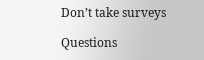Don’t take surveys

Questions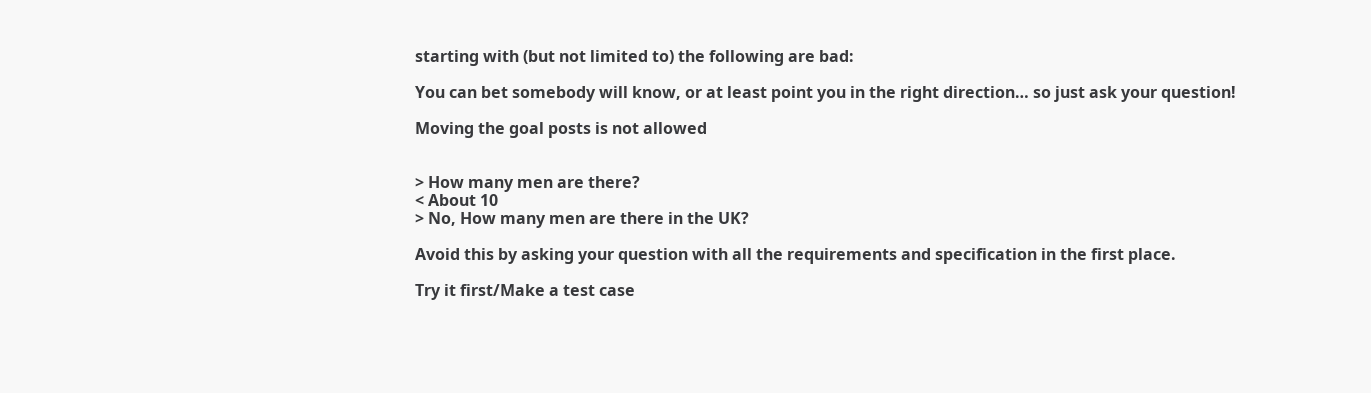starting with (but not limited to) the following are bad:

You can bet somebody will know, or at least point you in the right direction… so just ask your question!

Moving the goal posts is not allowed


> How many men are there?
< About 10
> No, How many men are there in the UK?

Avoid this by asking your question with all the requirements and specification in the first place.

Try it first/Make a test case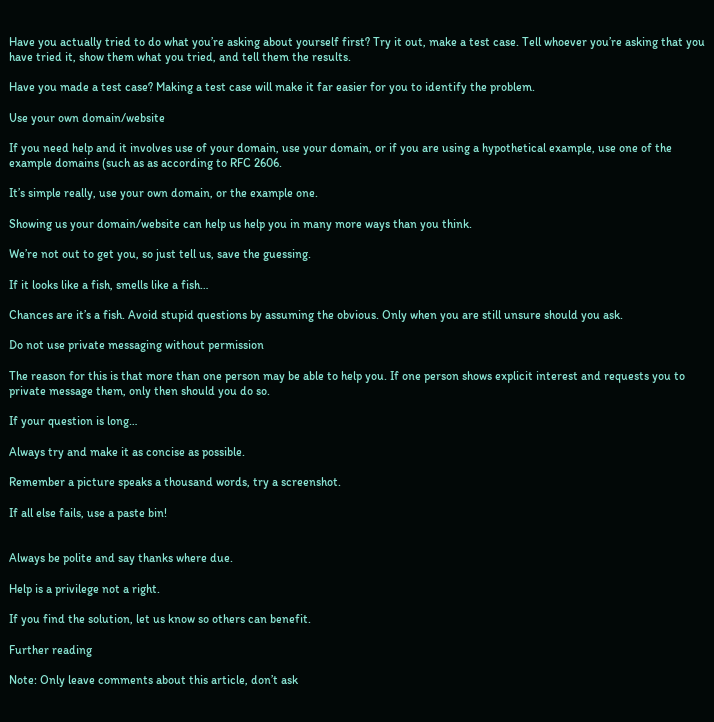Have you actually tried to do what you’re asking about yourself first? Try it out, make a test case. Tell whoever you’re asking that you have tried it, show them what you tried, and tell them the results.

Have you made a test case? Making a test case will make it far easier for you to identify the problem.

Use your own domain/website

If you need help and it involves use of your domain, use your domain, or if you are using a hypothetical example, use one of the example domains (such as as according to RFC 2606.

It’s simple really, use your own domain, or the example one.

Showing us your domain/website can help us help you in many more ways than you think.

We’re not out to get you, so just tell us, save the guessing.

If it looks like a fish, smells like a fish…

Chances are it’s a fish. Avoid stupid questions by assuming the obvious. Only when you are still unsure should you ask.

Do not use private messaging without permission

The reason for this is that more than one person may be able to help you. If one person shows explicit interest and requests you to private message them, only then should you do so.

If your question is long…

Always try and make it as concise as possible.

Remember a picture speaks a thousand words, try a screenshot.

If all else fails, use a paste bin!


Always be polite and say thanks where due.

Help is a privilege not a right.

If you find the solution, let us know so others can benefit.

Further reading

Note: Only leave comments about this article, don’t ask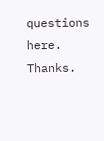questions here. Thanks.